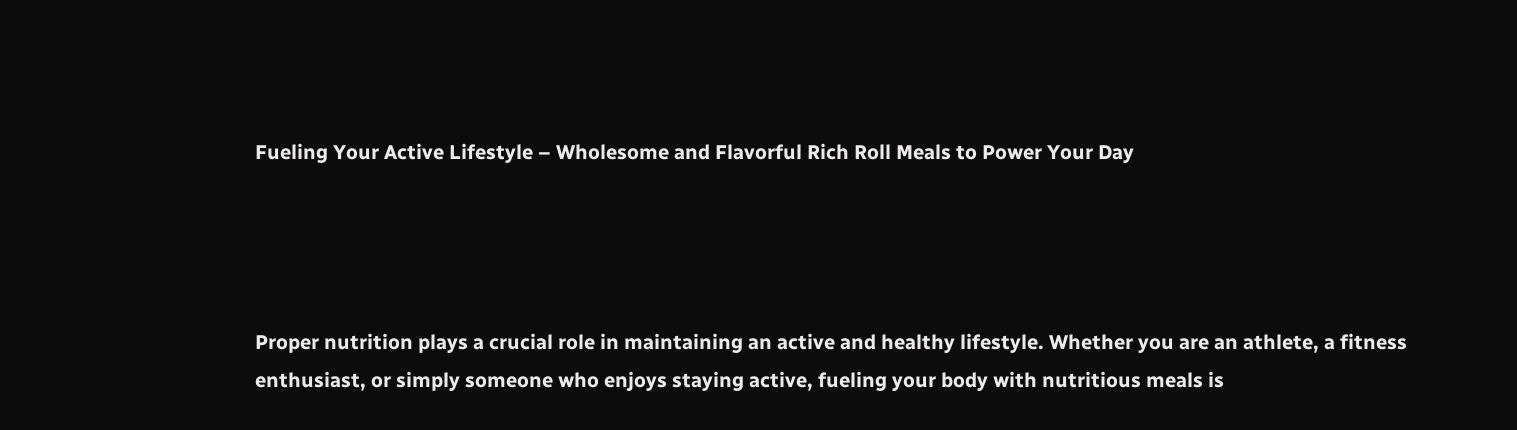Fueling Your Active Lifestyle – Wholesome and Flavorful Rich Roll Meals to Power Your Day




Proper nutrition plays a crucial role in maintaining an active and healthy lifestyle. Whether you are an athlete, a fitness enthusiast, or simply someone who enjoys staying active, fueling your body with nutritious meals is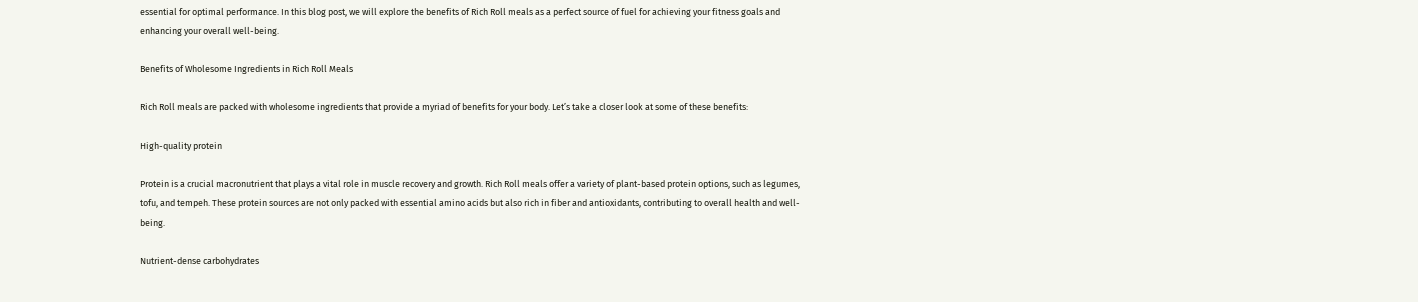essential for optimal performance. In this blog post, we will explore the benefits of Rich Roll meals as a perfect source of fuel for achieving your fitness goals and enhancing your overall well-being.

Benefits of Wholesome Ingredients in Rich Roll Meals

Rich Roll meals are packed with wholesome ingredients that provide a myriad of benefits for your body. Let’s take a closer look at some of these benefits:

High-quality protein

Protein is a crucial macronutrient that plays a vital role in muscle recovery and growth. Rich Roll meals offer a variety of plant-based protein options, such as legumes, tofu, and tempeh. These protein sources are not only packed with essential amino acids but also rich in fiber and antioxidants, contributing to overall health and well-being.

Nutrient-dense carbohydrates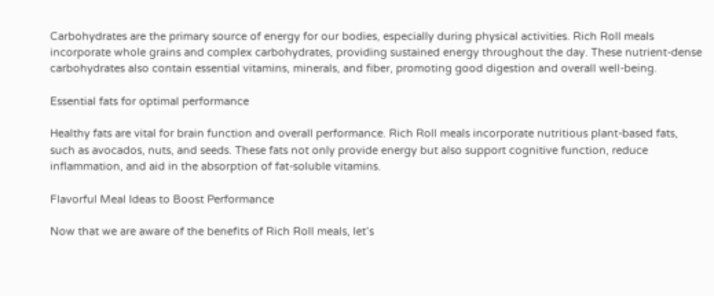Carbohydrates are the primary source of energy for our bodies, especially during physical activities. Rich Roll meals incorporate whole grains and complex carbohydrates, providing sustained energy throughout the day. These nutrient-dense carbohydrates also contain essential vitamins, minerals, and fiber, promoting good digestion and overall well-being.

Essential fats for optimal performance

Healthy fats are vital for brain function and overall performance. Rich Roll meals incorporate nutritious plant-based fats, such as avocados, nuts, and seeds. These fats not only provide energy but also support cognitive function, reduce inflammation, and aid in the absorption of fat-soluble vitamins.

Flavorful Meal Ideas to Boost Performance

Now that we are aware of the benefits of Rich Roll meals, let’s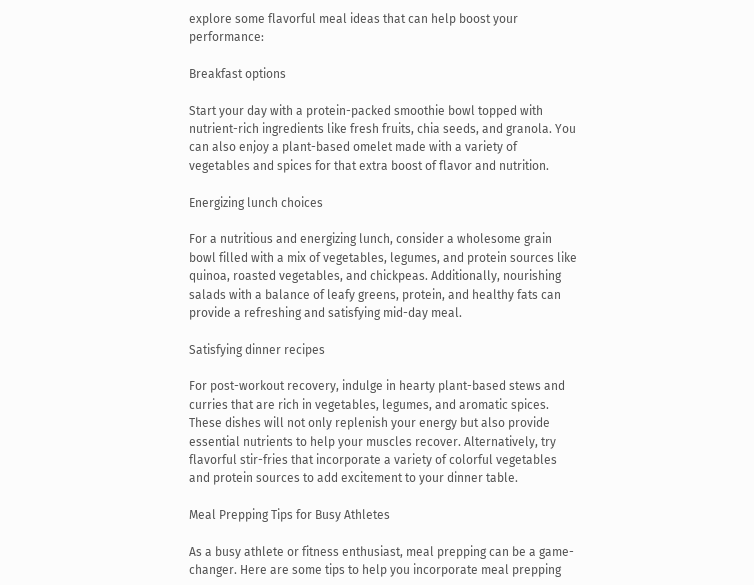explore some flavorful meal ideas that can help boost your performance:

Breakfast options

Start your day with a protein-packed smoothie bowl topped with nutrient-rich ingredients like fresh fruits, chia seeds, and granola. You can also enjoy a plant-based omelet made with a variety of vegetables and spices for that extra boost of flavor and nutrition.

Energizing lunch choices

For a nutritious and energizing lunch, consider a wholesome grain bowl filled with a mix of vegetables, legumes, and protein sources like quinoa, roasted vegetables, and chickpeas. Additionally, nourishing salads with a balance of leafy greens, protein, and healthy fats can provide a refreshing and satisfying mid-day meal.

Satisfying dinner recipes

For post-workout recovery, indulge in hearty plant-based stews and curries that are rich in vegetables, legumes, and aromatic spices. These dishes will not only replenish your energy but also provide essential nutrients to help your muscles recover. Alternatively, try flavorful stir-fries that incorporate a variety of colorful vegetables and protein sources to add excitement to your dinner table.

Meal Prepping Tips for Busy Athletes

As a busy athlete or fitness enthusiast, meal prepping can be a game-changer. Here are some tips to help you incorporate meal prepping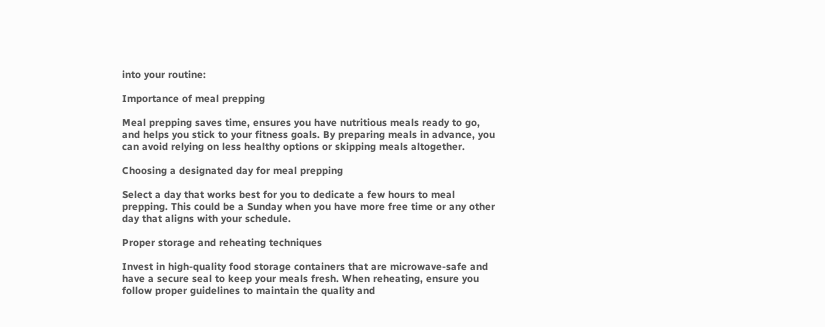into your routine:

Importance of meal prepping

Meal prepping saves time, ensures you have nutritious meals ready to go, and helps you stick to your fitness goals. By preparing meals in advance, you can avoid relying on less healthy options or skipping meals altogether.

Choosing a designated day for meal prepping

Select a day that works best for you to dedicate a few hours to meal prepping. This could be a Sunday when you have more free time or any other day that aligns with your schedule.

Proper storage and reheating techniques

Invest in high-quality food storage containers that are microwave-safe and have a secure seal to keep your meals fresh. When reheating, ensure you follow proper guidelines to maintain the quality and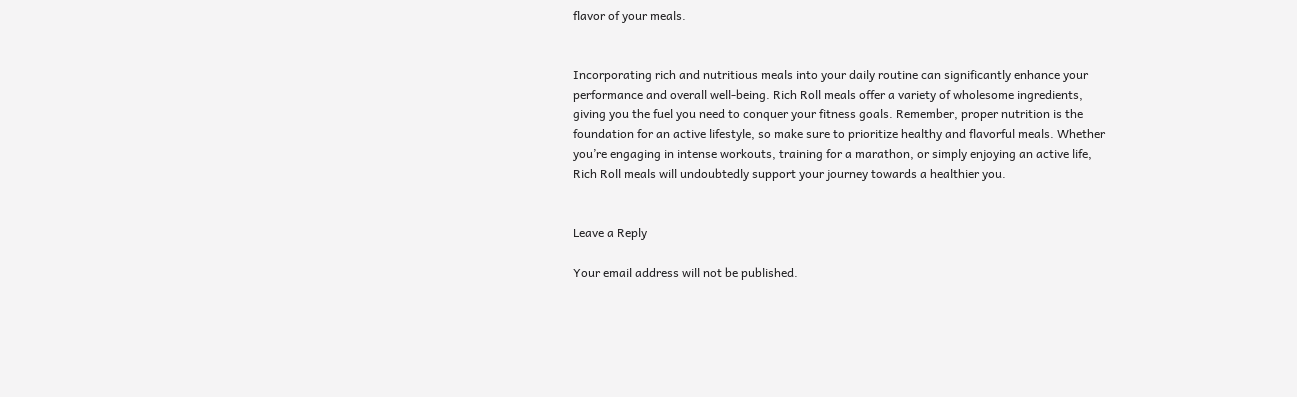flavor of your meals.


Incorporating rich and nutritious meals into your daily routine can significantly enhance your performance and overall well-being. Rich Roll meals offer a variety of wholesome ingredients, giving you the fuel you need to conquer your fitness goals. Remember, proper nutrition is the foundation for an active lifestyle, so make sure to prioritize healthy and flavorful meals. Whether you’re engaging in intense workouts, training for a marathon, or simply enjoying an active life, Rich Roll meals will undoubtedly support your journey towards a healthier you.


Leave a Reply

Your email address will not be published.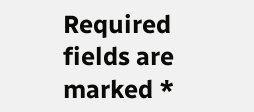Required fields are marked *